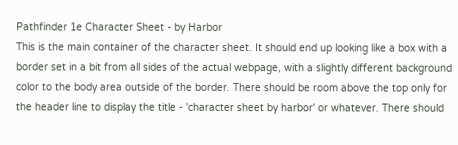Pathfinder 1e Character Sheet - by Harbor
This is the main container of the character sheet. It should end up looking like a box with a border set in a bit from all sides of the actual webpage, with a slightly different background color to the body area outside of the border. There should be room above the top only for the header line to display the title - 'character sheet by harbor' or whatever. There should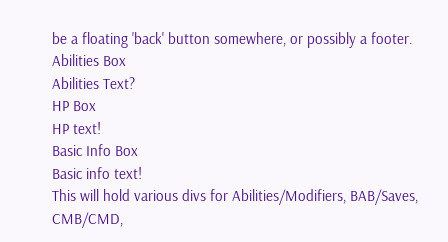be a floating 'back' button somewhere, or possibly a footer.
Abilities Box
Abilities Text?
HP Box
HP text!
Basic Info Box
Basic info text!
This will hold various divs for Abilities/Modifiers, BAB/Saves, CMB/CMD,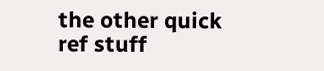the other quick ref stuff